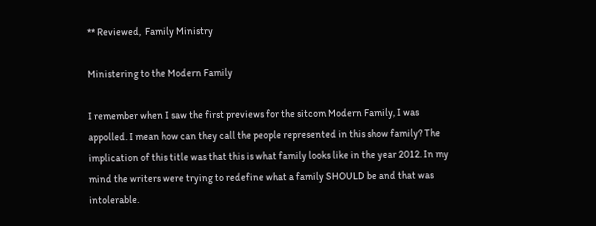** Reviewed,  Family Ministry

Ministering to the Modern Family

I remember when I saw the first previews for the sitcom Modern Family, I was appolled. I mean how can they call the people represented in this show family? The implication of this title was that this is what family looks like in the year 2012. In my mind the writers were trying to redefine what a family SHOULD be and that was intolerable.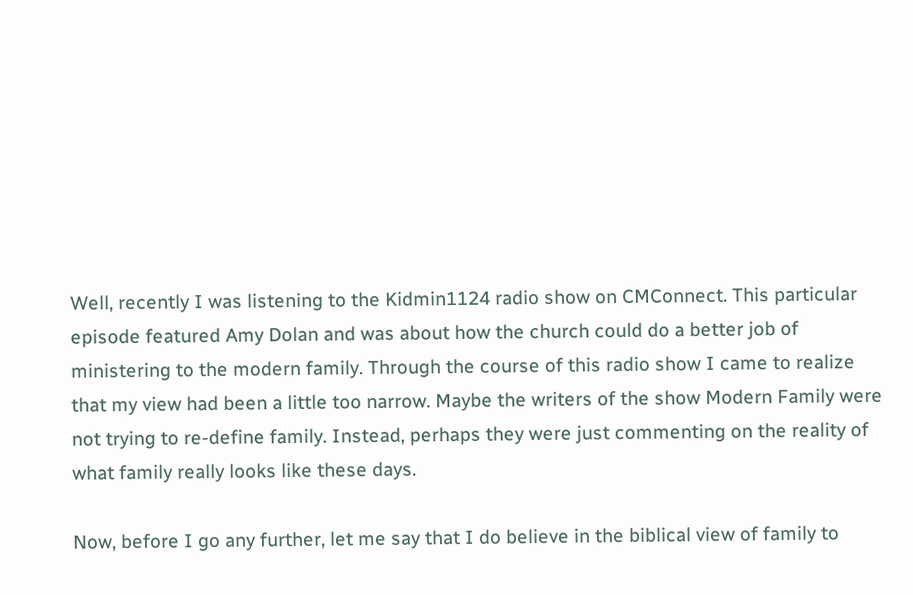Well, recently I was listening to the Kidmin1124 radio show on CMConnect. This particular episode featured Amy Dolan and was about how the church could do a better job of ministering to the modern family. Through the course of this radio show I came to realize that my view had been a little too narrow. Maybe the writers of the show Modern Family were not trying to re-define family. Instead, perhaps they were just commenting on the reality of what family really looks like these days.

Now, before I go any further, let me say that I do believe in the biblical view of family to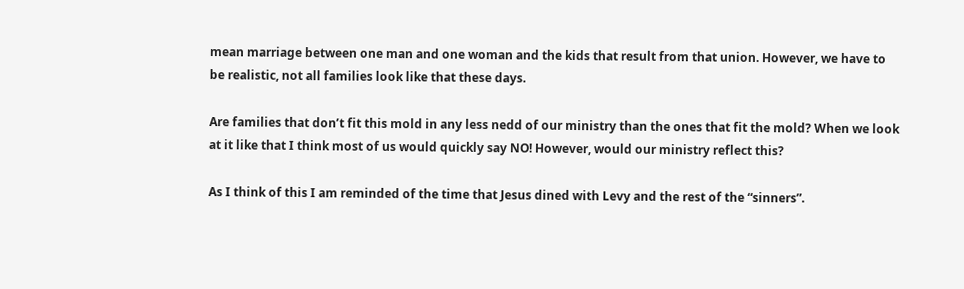mean marriage between one man and one woman and the kids that result from that union. However, we have to be realistic, not all families look like that these days.

Are families that don’t fit this mold in any less nedd of our ministry than the ones that fit the mold? When we look at it like that I think most of us would quickly say NO! However, would our ministry reflect this?

As I think of this I am reminded of the time that Jesus dined with Levy and the rest of the “sinners”.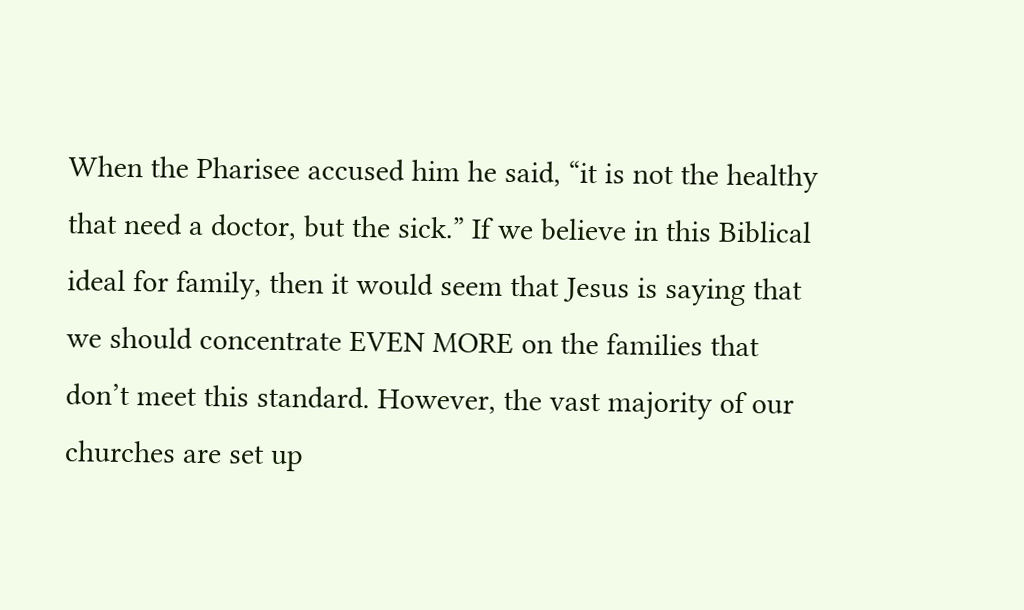When the Pharisee accused him he said, “it is not the healthy that need a doctor, but the sick.” If we believe in this Biblical ideal for family, then it would seem that Jesus is saying that we should concentrate EVEN MORE on the families that don’t meet this standard. However, the vast majority of our churches are set up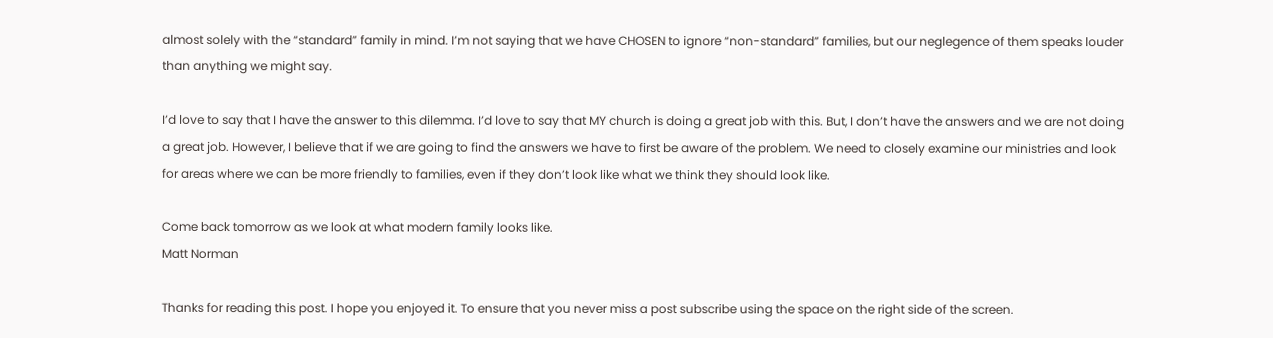almost solely with the “standard” family in mind. I’m not saying that we have CHOSEN to ignore “non-standard” families, but our neglegence of them speaks louder than anything we might say.

I’d love to say that I have the answer to this dilemma. I’d love to say that MY church is doing a great job with this. But, I don’t have the answers and we are not doing a great job. However, I believe that if we are going to find the answers we have to first be aware of the problem. We need to closely examine our ministries and look for areas where we can be more friendly to families, even if they don’t look like what we think they should look like.

Come back tomorrow as we look at what modern family looks like.
Matt Norman

Thanks for reading this post. I hope you enjoyed it. To ensure that you never miss a post subscribe using the space on the right side of the screen.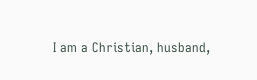I am a Christian, husband,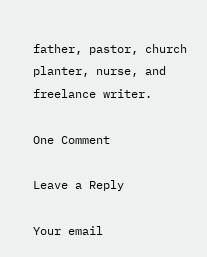father, pastor, church planter, nurse, and freelance writer.

One Comment

Leave a Reply

Your email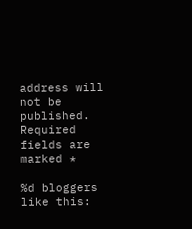address will not be published. Required fields are marked *

%d bloggers like this: